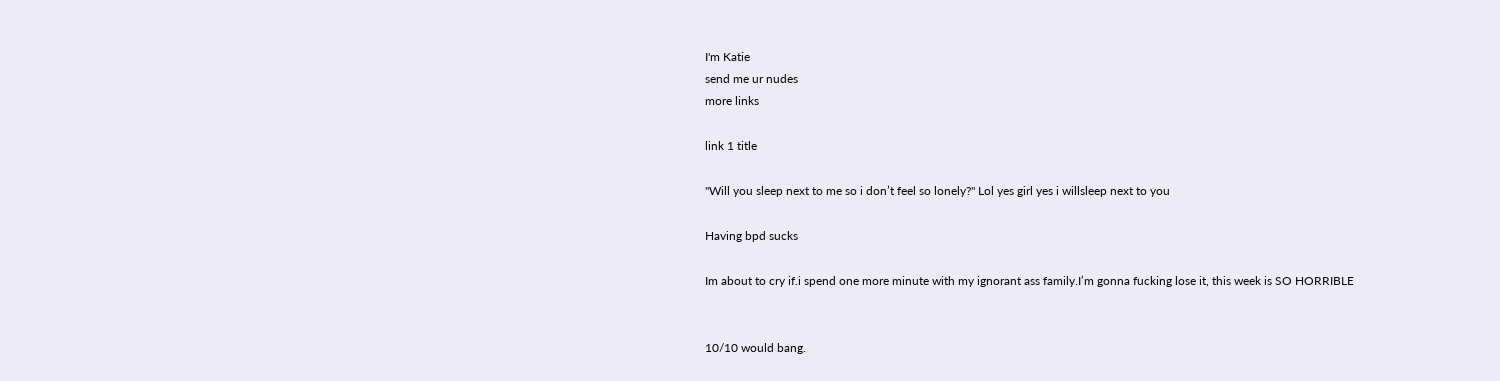I'm Katie
send me ur nudes
more links

link 1 title

"Will you sleep next to me so i don’t feel so lonely?" Lol yes girl yes i willsleep next to you

Having bpd sucks

Im about to cry if.i spend one more minute with my ignorant ass family.I’m gonna fucking lose it, this week is SO HORRIBLE


10/10 would bang.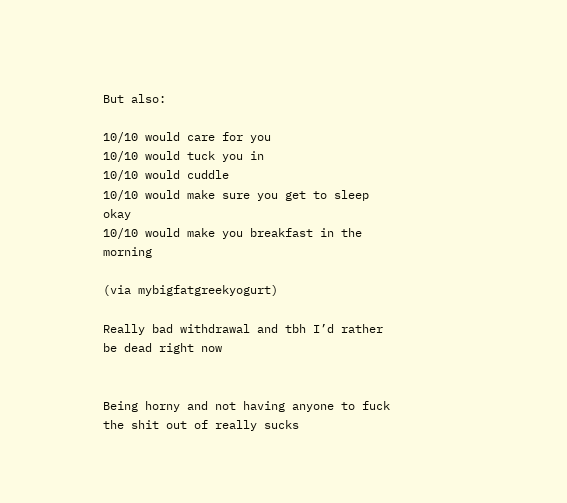But also:

10/10 would care for you
10/10 would tuck you in
10/10 would cuddle
10/10 would make sure you get to sleep okay
10/10 would make you breakfast in the morning

(via mybigfatgreekyogurt)

Really bad withdrawal and tbh I’d rather be dead right now


Being horny and not having anyone to fuck the shit out of really sucks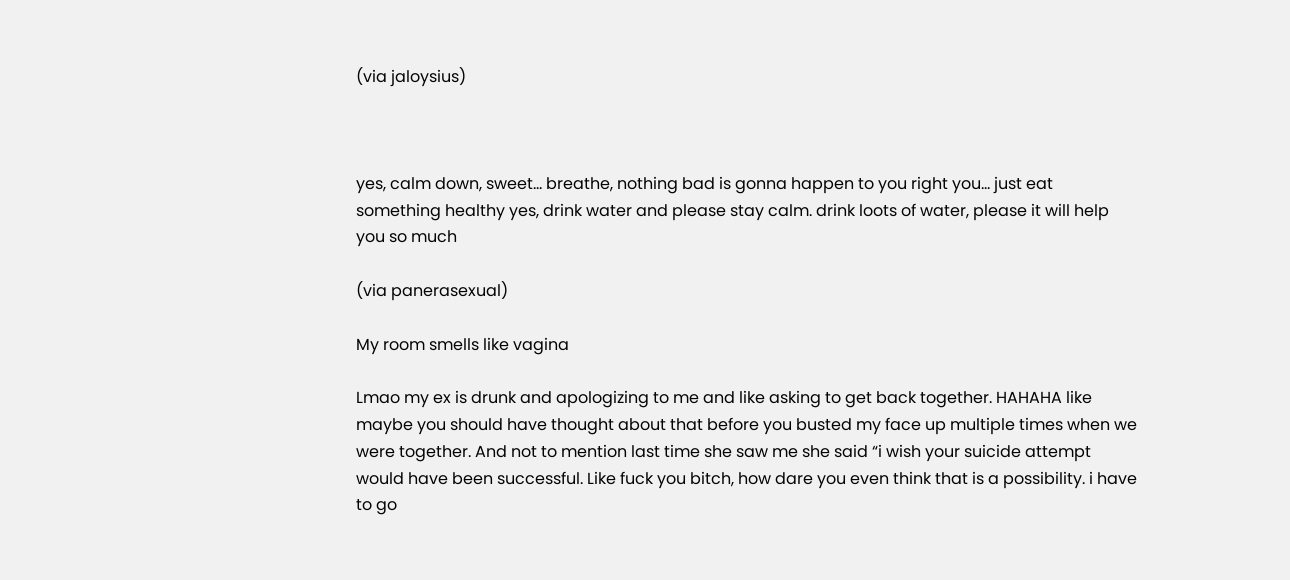(via jaloysius)



yes, calm down, sweet… breathe, nothing bad is gonna happen to you right you… just eat something healthy yes, drink water and please stay calm. drink loots of water, please it will help you so much

(via panerasexual)

My room smells like vagina

Lmao my ex is drunk and apologizing to me and like asking to get back together. HAHAHA like maybe you should have thought about that before you busted my face up multiple times when we were together. And not to mention last time she saw me she said “i wish your suicide attempt would have been successful. Like fuck you bitch, how dare you even think that is a possibility. i have to go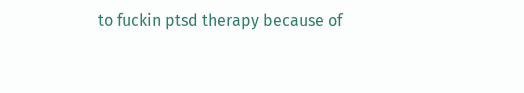to fuckin ptsd therapy because of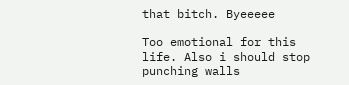that bitch. Byeeeee

Too emotional for this life. Also i should stop punching walls